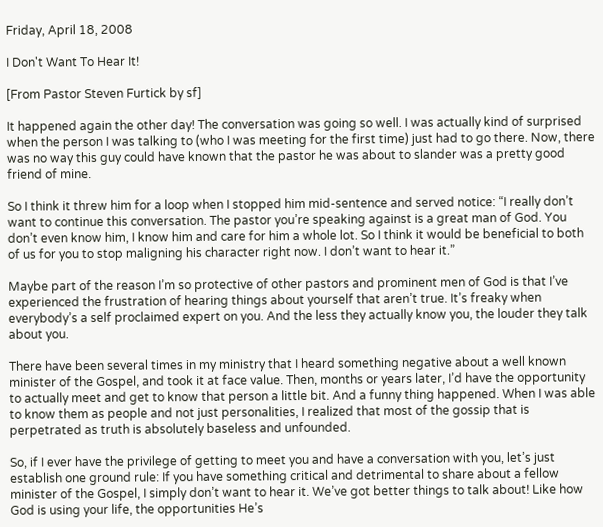Friday, April 18, 2008

I Don't Want To Hear It!

[From Pastor Steven Furtick by sf]

It happened again the other day! The conversation was going so well. I was actually kind of surprised when the person I was talking to (who I was meeting for the first time) just had to go there. Now, there was no way this guy could have known that the pastor he was about to slander was a pretty good friend of mine.

So I think it threw him for a loop when I stopped him mid-sentence and served notice: “I really don’t want to continue this conversation. The pastor you’re speaking against is a great man of God. You don’t even know him, I know him and care for him a whole lot. So I think it would be beneficial to both of us for you to stop maligning his character right now. I don’t want to hear it.”

Maybe part of the reason I’m so protective of other pastors and prominent men of God is that I’ve experienced the frustration of hearing things about yourself that aren’t true. It’s freaky when everybody’s a self proclaimed expert on you. And the less they actually know you, the louder they talk about you.

There have been several times in my ministry that I heard something negative about a well known minister of the Gospel, and took it at face value. Then, months or years later, I’d have the opportunity to actually meet and get to know that person a little bit. And a funny thing happened. When I was able to know them as people and not just personalities, I realized that most of the gossip that is perpetrated as truth is absolutely baseless and unfounded.

So, if I ever have the privilege of getting to meet you and have a conversation with you, let’s just establish one ground rule: If you have something critical and detrimental to share about a fellow minister of the Gospel, I simply don’t want to hear it. We’ve got better things to talk about! Like how God is using your life, the opportunities He’s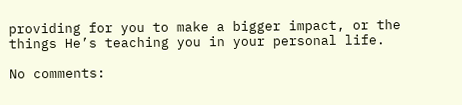providing for you to make a bigger impact, or the things He’s teaching you in your personal life.

No comments: